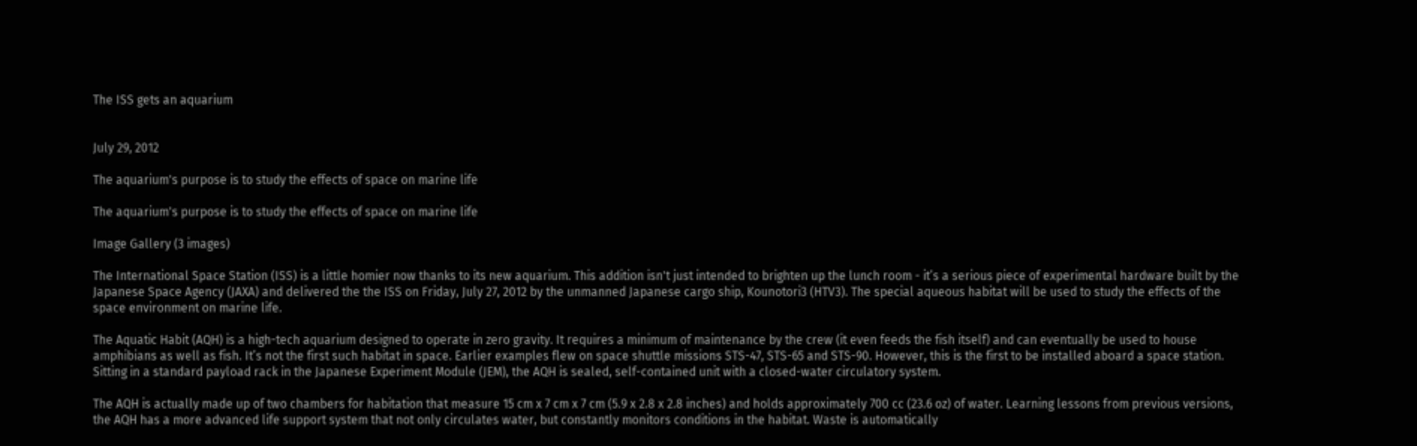The ISS gets an aquarium


July 29, 2012

The aquarium's purpose is to study the effects of space on marine life

The aquarium's purpose is to study the effects of space on marine life

Image Gallery (3 images)

The International Space Station (ISS) is a little homier now thanks to its new aquarium. This addition isn't just intended to brighten up the lunch room - it’s a serious piece of experimental hardware built by the Japanese Space Agency (JAXA) and delivered the the ISS on Friday, July 27, 2012 by the unmanned Japanese cargo ship, Kounotori3 (HTV3). The special aqueous habitat will be used to study the effects of the space environment on marine life.

The Aquatic Habit (AQH) is a high-tech aquarium designed to operate in zero gravity. It requires a minimum of maintenance by the crew (it even feeds the fish itself) and can eventually be used to house amphibians as well as fish. It’s not the first such habitat in space. Earlier examples flew on space shuttle missions STS-47, STS-65 and STS-90. However, this is the first to be installed aboard a space station. Sitting in a standard payload rack in the Japanese Experiment Module (JEM), the AQH is sealed, self-contained unit with a closed-water circulatory system.

The AQH is actually made up of two chambers for habitation that measure 15 cm x 7 cm x 7 cm (5.9 x 2.8 x 2.8 inches) and holds approximately 700 cc (23.6 oz) of water. Learning lessons from previous versions, the AQH has a more advanced life support system that not only circulates water, but constantly monitors conditions in the habitat. Waste is automatically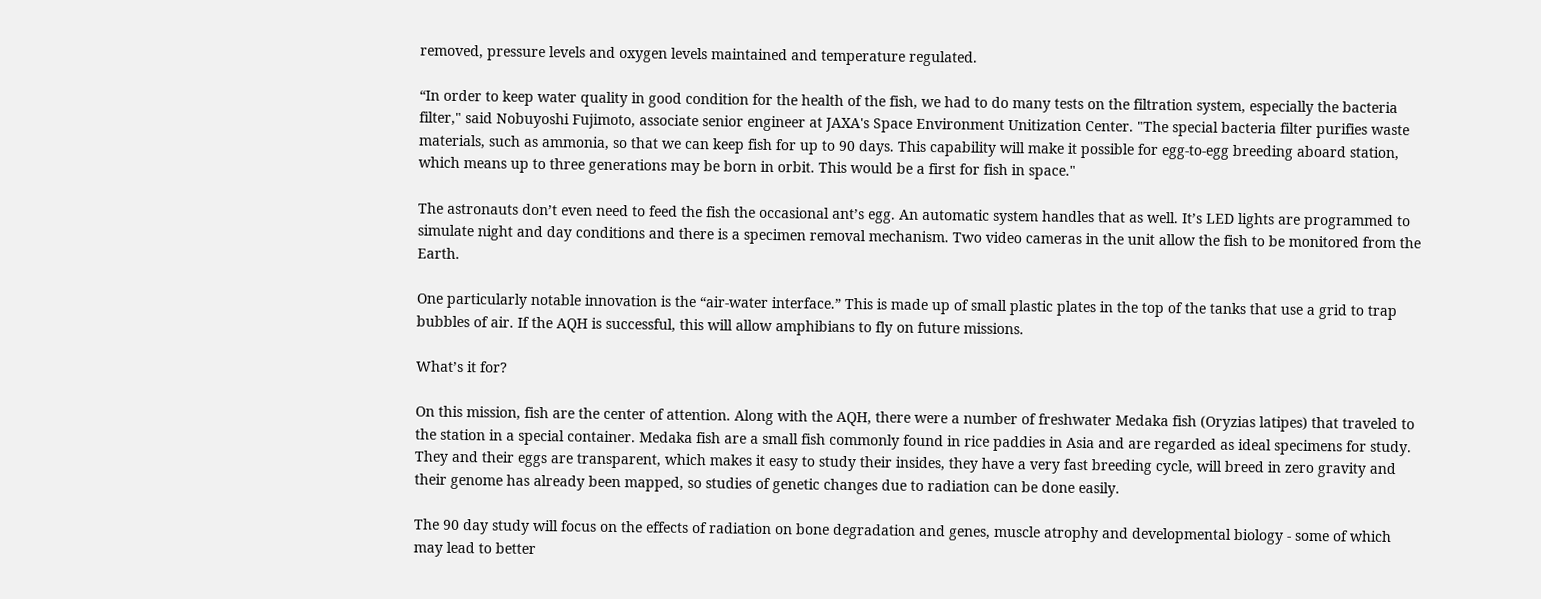removed, pressure levels and oxygen levels maintained and temperature regulated.

“In order to keep water quality in good condition for the health of the fish, we had to do many tests on the filtration system, especially the bacteria filter," said Nobuyoshi Fujimoto, associate senior engineer at JAXA's Space Environment Unitization Center. "The special bacteria filter purifies waste materials, such as ammonia, so that we can keep fish for up to 90 days. This capability will make it possible for egg-to-egg breeding aboard station, which means up to three generations may be born in orbit. This would be a first for fish in space."

The astronauts don’t even need to feed the fish the occasional ant’s egg. An automatic system handles that as well. It’s LED lights are programmed to simulate night and day conditions and there is a specimen removal mechanism. Two video cameras in the unit allow the fish to be monitored from the Earth.

One particularly notable innovation is the “air-water interface.” This is made up of small plastic plates in the top of the tanks that use a grid to trap bubbles of air. If the AQH is successful, this will allow amphibians to fly on future missions.

What’s it for?

On this mission, fish are the center of attention. Along with the AQH, there were a number of freshwater Medaka fish (Oryzias latipes) that traveled to the station in a special container. Medaka fish are a small fish commonly found in rice paddies in Asia and are regarded as ideal specimens for study. They and their eggs are transparent, which makes it easy to study their insides, they have a very fast breeding cycle, will breed in zero gravity and their genome has already been mapped, so studies of genetic changes due to radiation can be done easily.

The 90 day study will focus on the effects of radiation on bone degradation and genes, muscle atrophy and developmental biology - some of which may lead to better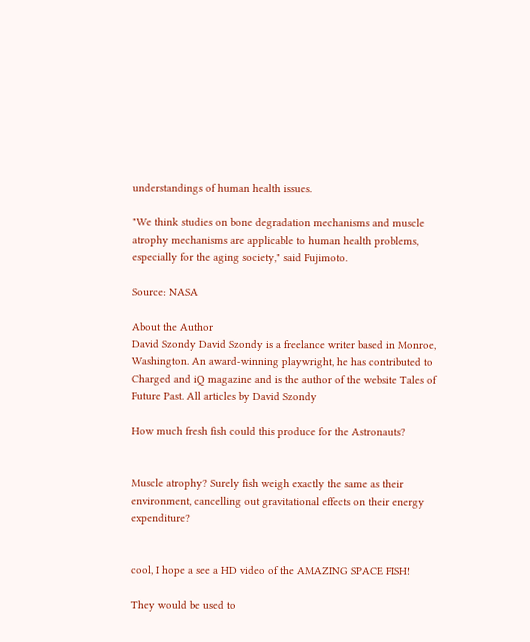understandings of human health issues.

"We think studies on bone degradation mechanisms and muscle atrophy mechanisms are applicable to human health problems, especially for the aging society," said Fujimoto.

Source: NASA

About the Author
David Szondy David Szondy is a freelance writer based in Monroe, Washington. An award-winning playwright, he has contributed to Charged and iQ magazine and is the author of the website Tales of Future Past. All articles by David Szondy

How much fresh fish could this produce for the Astronauts?


Muscle atrophy? Surely fish weigh exactly the same as their environment, cancelling out gravitational effects on their energy expenditure?


cool, I hope a see a HD video of the AMAZING SPACE FISH!

They would be used to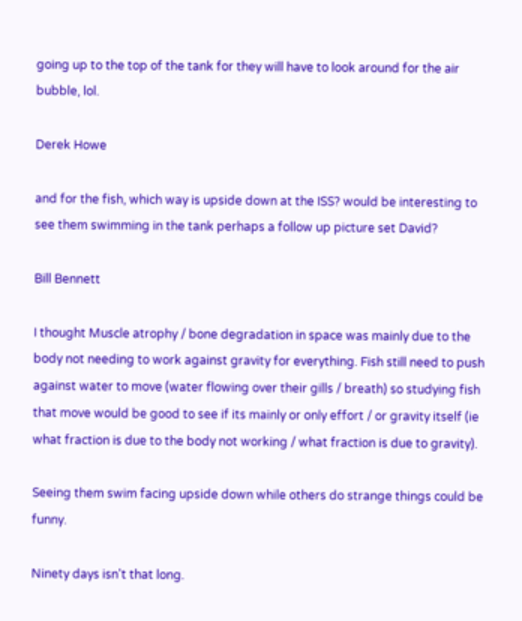going up to the top of the tank for they will have to look around for the air bubble, lol.

Derek Howe

and for the fish, which way is upside down at the ISS? would be interesting to see them swimming in the tank perhaps a follow up picture set David?

Bill Bennett

I thought Muscle atrophy / bone degradation in space was mainly due to the body not needing to work against gravity for everything. Fish still need to push against water to move (water flowing over their gills / breath) so studying fish that move would be good to see if its mainly or only effort / or gravity itself (ie what fraction is due to the body not working / what fraction is due to gravity).

Seeing them swim facing upside down while others do strange things could be funny.

Ninety days isn't that long.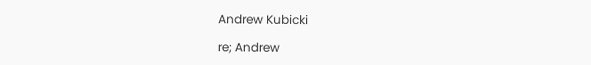Andrew Kubicki

re; Andrew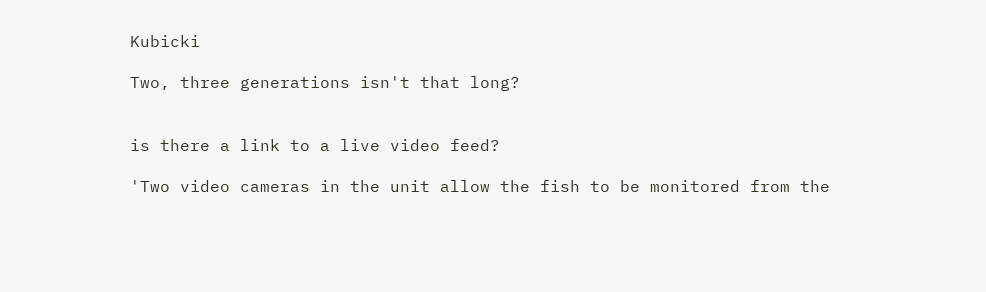Kubicki

Two, three generations isn't that long?


is there a link to a live video feed?

'Two video cameras in the unit allow the fish to be monitored from the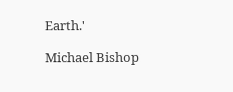Earth.'

Michael Bishop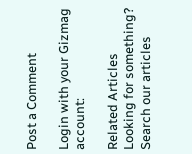Post a Comment

Login with your Gizmag account:

Related Articles
Looking for something? Search our articles